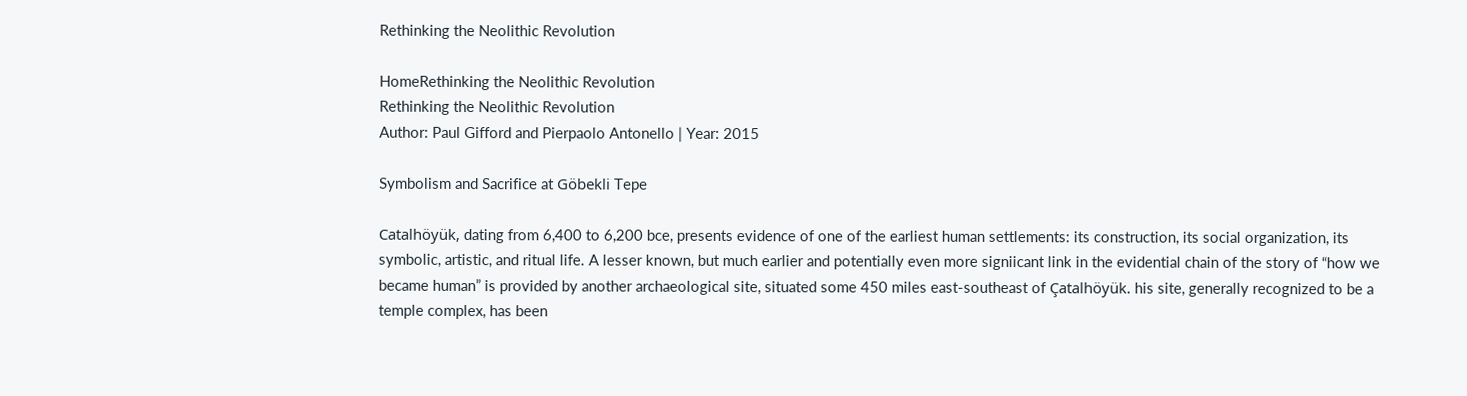Rethinking the Neolithic Revolution

HomeRethinking the Neolithic Revolution
Rethinking the Neolithic Revolution
Author: Paul Gifford and Pierpaolo Antonello | Year: 2015

Symbolism and Sacrifice at Göbekli Tepe

Catalhöyük, dating from 6,400 to 6,200 bce, presents evidence of one of the earliest human settlements: its construction, its social organization, its symbolic, artistic, and ritual life. A lesser known, but much earlier and potentially even more signiicant link in the evidential chain of the story of “how we became human” is provided by another archaeological site, situated some 450 miles east-southeast of Çatalhöyük. his site, generally recognized to be a temple complex, has been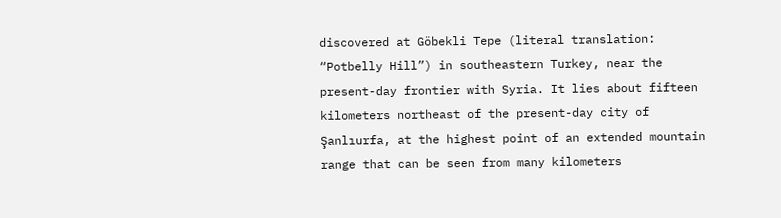discovered at Göbekli Tepe (literal translation: “Potbelly Hill”) in southeastern Turkey, near the present-day frontier with Syria. It lies about fifteen kilometers northeast of the present-day city of Şanlıurfa, at the highest point of an extended mountain range that can be seen from many kilometers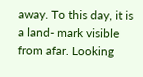away. To this day, it is a land- mark visible from afar. Looking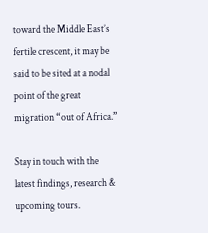toward the Middle East’s fertile crescent, it may be said to be sited at a nodal point of the great migration “out of Africa.”

Stay in touch with the latest findings, research & upcoming tours.